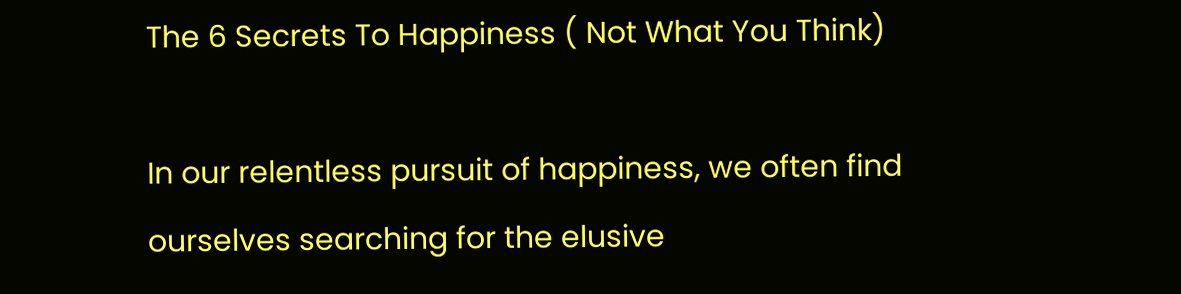The 6 Secrets To Happiness ( Not What You Think)

In our relentless pursuit of happiness, we often find ourselves searching for the elusive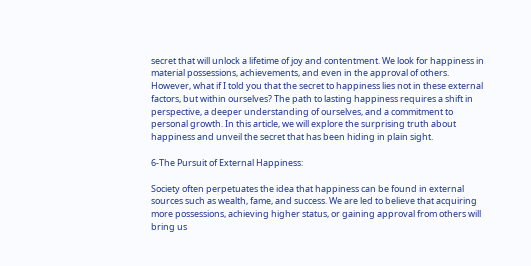secret that will unlock a lifetime of joy and contentment. We look for happiness in material possessions, achievements, and even in the approval of others. However, what if I told you that the secret to happiness lies not in these external factors, but within ourselves? The path to lasting happiness requires a shift in perspective, a deeper understanding of ourselves, and a commitment to personal growth. In this article, we will explore the surprising truth about happiness and unveil the secret that has been hiding in plain sight.

6-The Pursuit of External Happiness:

Society often perpetuates the idea that happiness can be found in external sources such as wealth, fame, and success. We are led to believe that acquiring more possessions, achieving higher status, or gaining approval from others will bring us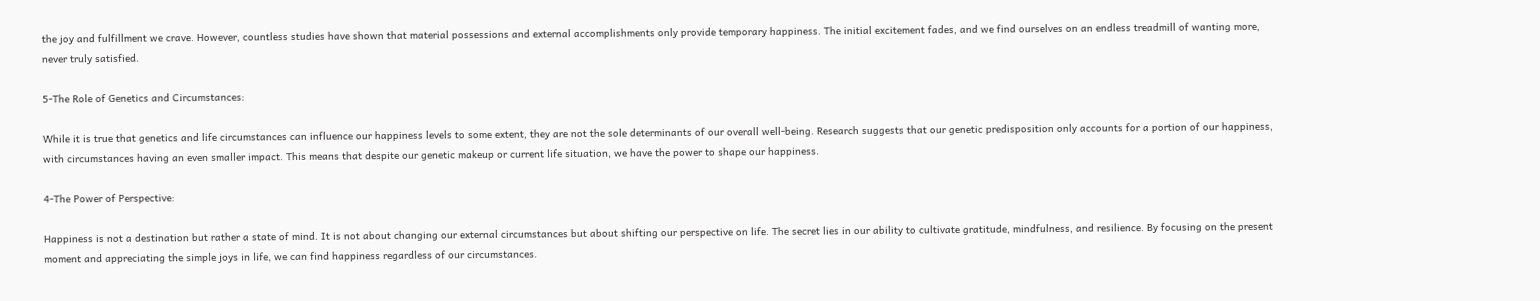the joy and fulfillment we crave. However, countless studies have shown that material possessions and external accomplishments only provide temporary happiness. The initial excitement fades, and we find ourselves on an endless treadmill of wanting more, never truly satisfied.

5-The Role of Genetics and Circumstances:

While it is true that genetics and life circumstances can influence our happiness levels to some extent, they are not the sole determinants of our overall well-being. Research suggests that our genetic predisposition only accounts for a portion of our happiness, with circumstances having an even smaller impact. This means that despite our genetic makeup or current life situation, we have the power to shape our happiness.

4-The Power of Perspective:

Happiness is not a destination but rather a state of mind. It is not about changing our external circumstances but about shifting our perspective on life. The secret lies in our ability to cultivate gratitude, mindfulness, and resilience. By focusing on the present moment and appreciating the simple joys in life, we can find happiness regardless of our circumstances.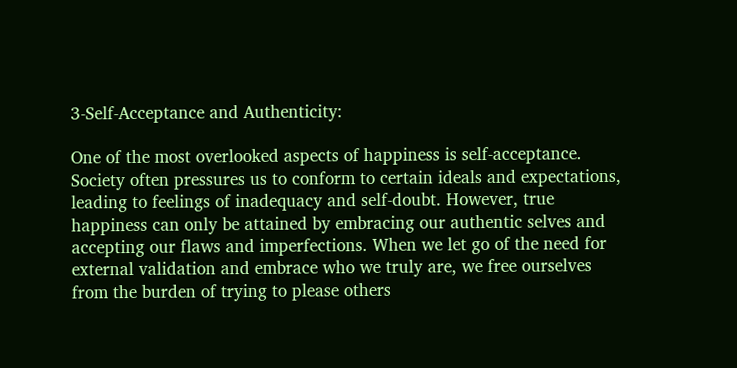3-Self-Acceptance and Authenticity:

One of the most overlooked aspects of happiness is self-acceptance. Society often pressures us to conform to certain ideals and expectations, leading to feelings of inadequacy and self-doubt. However, true happiness can only be attained by embracing our authentic selves and accepting our flaws and imperfections. When we let go of the need for external validation and embrace who we truly are, we free ourselves from the burden of trying to please others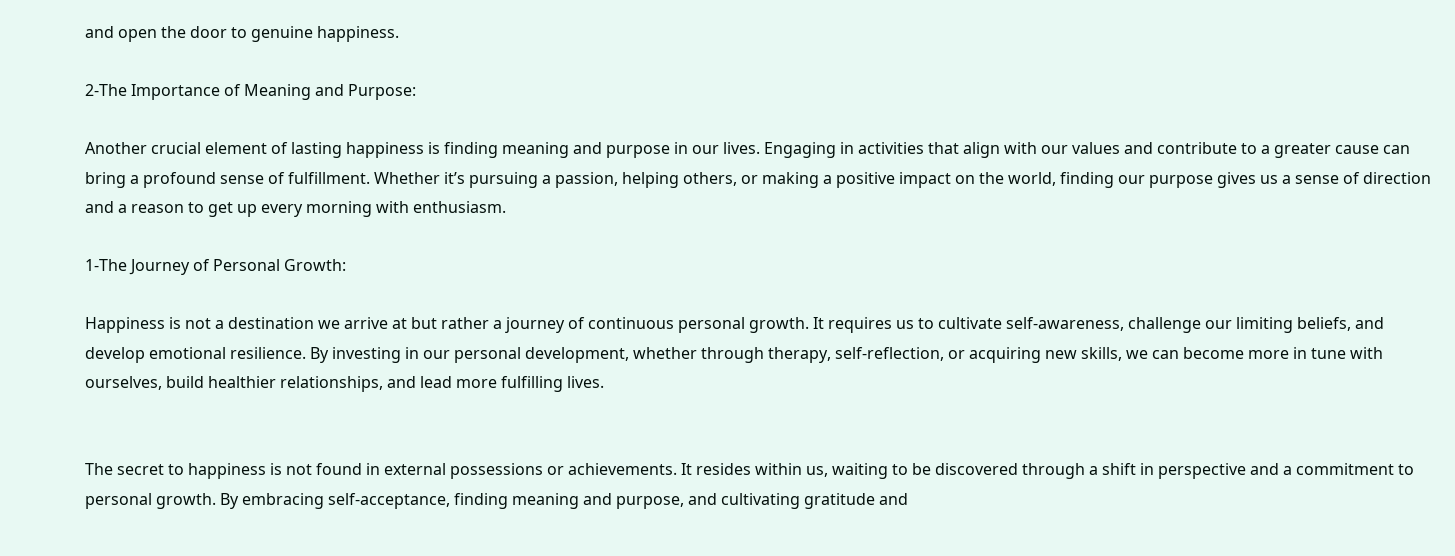and open the door to genuine happiness.

2-The Importance of Meaning and Purpose:

Another crucial element of lasting happiness is finding meaning and purpose in our lives. Engaging in activities that align with our values and contribute to a greater cause can bring a profound sense of fulfillment. Whether it’s pursuing a passion, helping others, or making a positive impact on the world, finding our purpose gives us a sense of direction and a reason to get up every morning with enthusiasm.

1-The Journey of Personal Growth:

Happiness is not a destination we arrive at but rather a journey of continuous personal growth. It requires us to cultivate self-awareness, challenge our limiting beliefs, and develop emotional resilience. By investing in our personal development, whether through therapy, self-reflection, or acquiring new skills, we can become more in tune with ourselves, build healthier relationships, and lead more fulfilling lives.


The secret to happiness is not found in external possessions or achievements. It resides within us, waiting to be discovered through a shift in perspective and a commitment to personal growth. By embracing self-acceptance, finding meaning and purpose, and cultivating gratitude and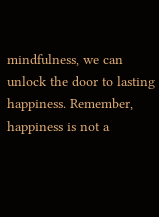mindfulness, we can unlock the door to lasting happiness. Remember, happiness is not a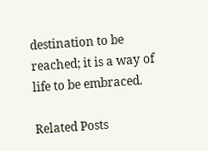destination to be reached; it is a way of life to be embraced.

Related Posts